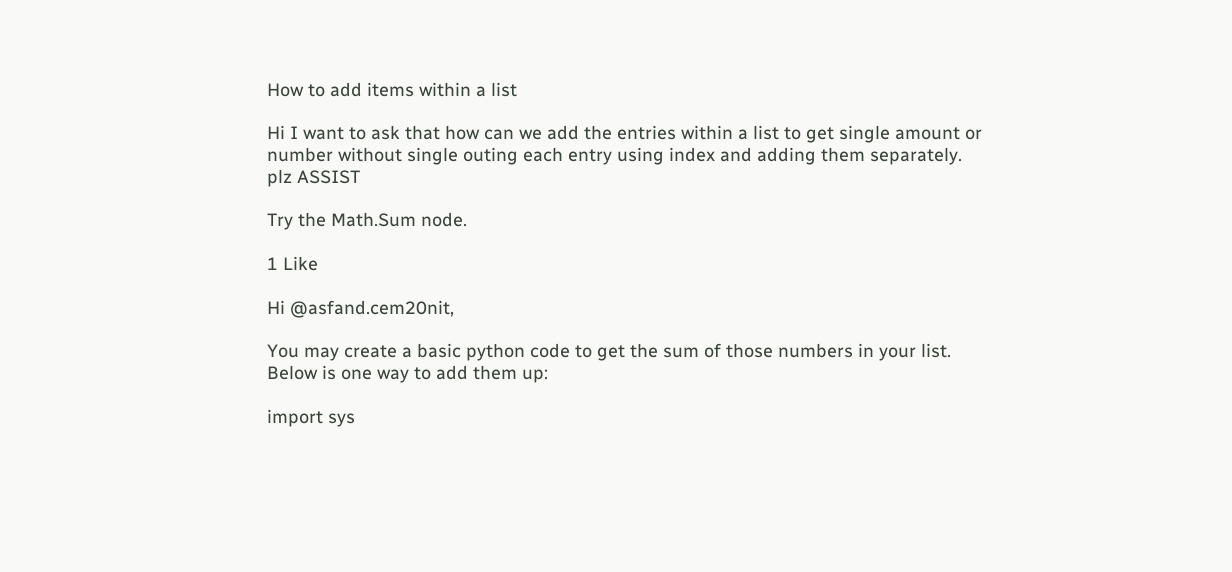How to add items within a list

Hi I want to ask that how can we add the entries within a list to get single amount or number without single outing each entry using index and adding them separately. plz ASSIST

Try the Math.Sum node.

1 Like

Hi @asfand.cem20nit,

You may create a basic python code to get the sum of those numbers in your list. Below is one way to add them up:

import sys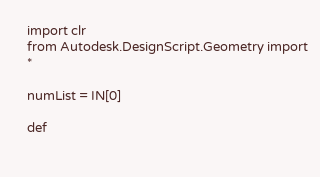import clr
from Autodesk.DesignScript.Geometry import *

numList = IN[0]

def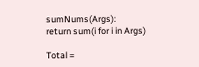sumNums(Args):
return sum(i for i in Args)

Total =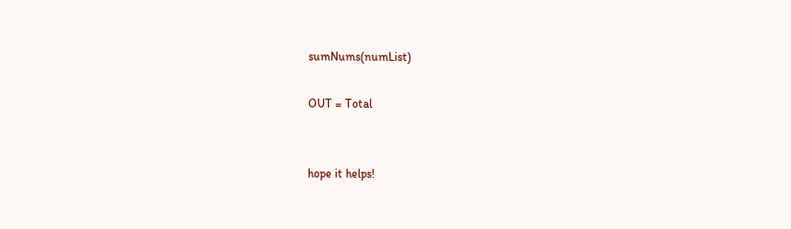sumNums(numList)

OUT = Total


hope it helps!